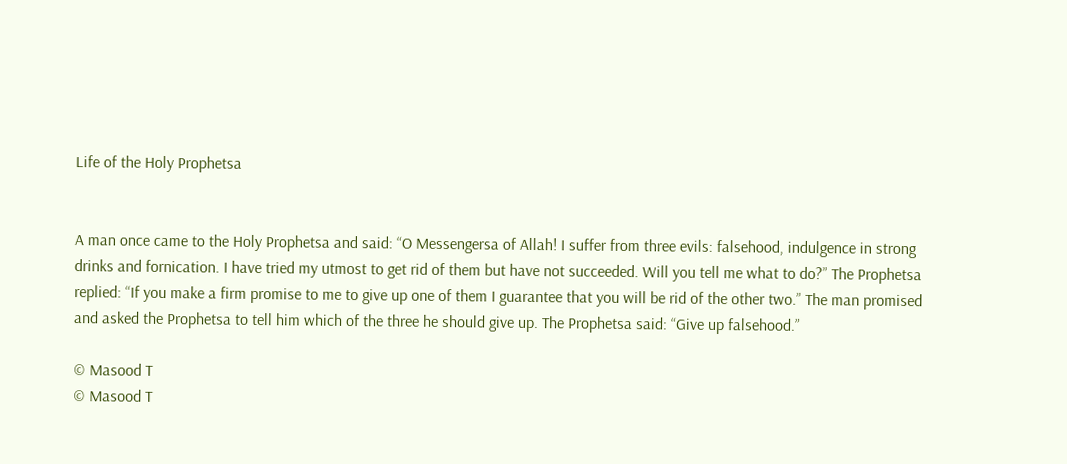Life of the Holy Prophetsa


A man once came to the Holy Prophetsa and said: “O Messengersa of Allah! I suffer from three evils: falsehood, indulgence in strong drinks and fornication. I have tried my utmost to get rid of them but have not succeeded. Will you tell me what to do?” The Prophetsa replied: “If you make a firm promise to me to give up one of them I guarantee that you will be rid of the other two.” The man promised and asked the Prophetsa to tell him which of the three he should give up. The Prophetsa said: “Give up falsehood.”

© Masood T
© Masood T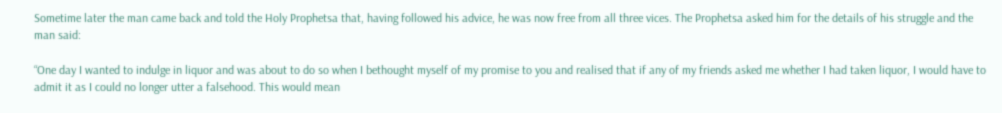Sometime later the man came back and told the Holy Prophetsa that, having followed his advice, he was now free from all three vices. The Prophetsa asked him for the details of his struggle and the man said:

“One day I wanted to indulge in liquor and was about to do so when I bethought myself of my promise to you and realised that if any of my friends asked me whether I had taken liquor, I would have to admit it as I could no longer utter a falsehood. This would mean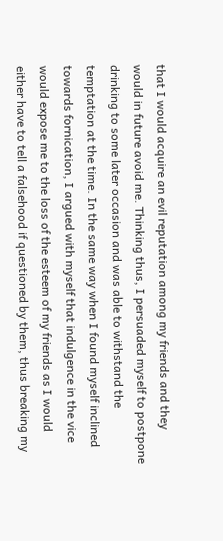that I would acquire an evil reputation among my friends and they would in future avoid me. Thinking thus, I persuaded myself to postpone drinking to some later occasion and was able to withstand the temptation at the time. In the same way when I found myself inclined towards fornication, I argued with myself that indulgence in the vice would expose me to the loss of the esteem of my friends as I would either have to tell a falsehood if questioned by them, thus breaking my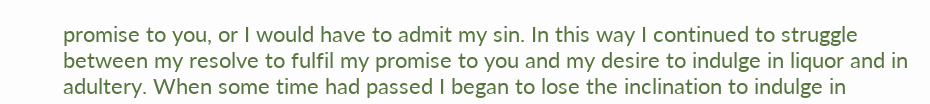promise to you, or I would have to admit my sin. In this way I continued to struggle between my resolve to fulfil my promise to you and my desire to indulge in liquor and in adultery. When some time had passed I began to lose the inclination to indulge in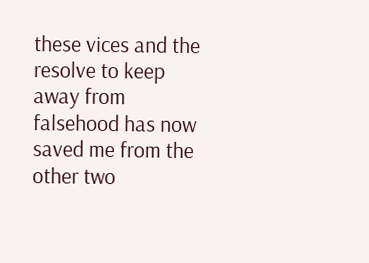these vices and the resolve to keep away from falsehood has now saved me from the other two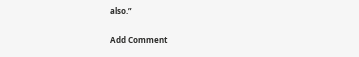also.”

Add Comment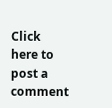Click here to post a comment